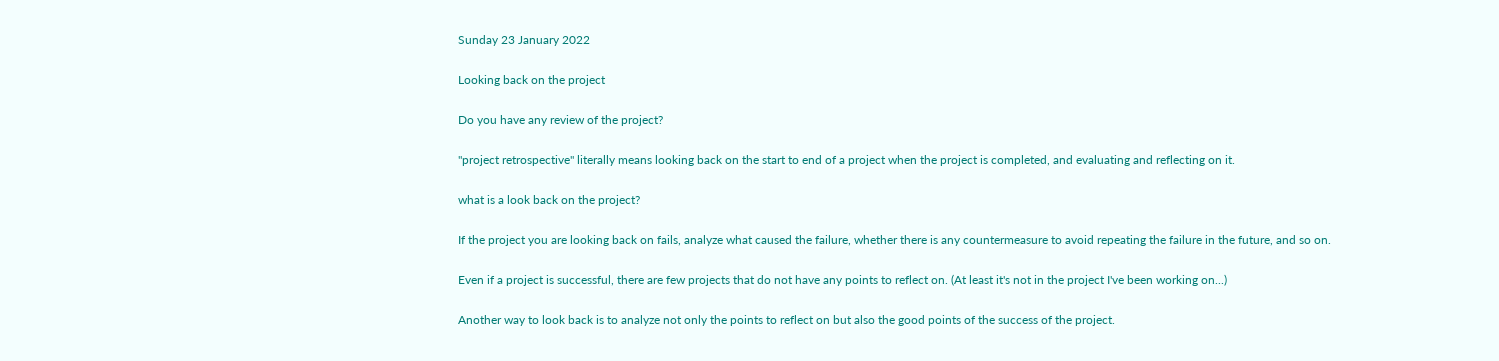Sunday 23 January 2022

Looking back on the project

Do you have any review of the project?

"project retrospective" literally means looking back on the start to end of a project when the project is completed, and evaluating and reflecting on it.

what is a look back on the project?

If the project you are looking back on fails, analyze what caused the failure, whether there is any countermeasure to avoid repeating the failure in the future, and so on.

Even if a project is successful, there are few projects that do not have any points to reflect on. (At least it's not in the project I've been working on...)

Another way to look back is to analyze not only the points to reflect on but also the good points of the success of the project.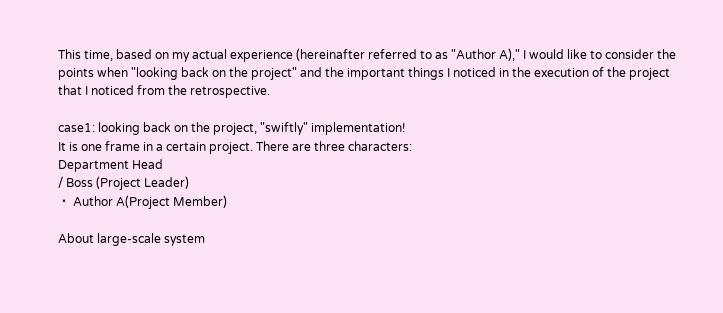This time, based on my actual experience (hereinafter referred to as "Author A)," I would like to consider the points when "looking back on the project" and the important things I noticed in the execution of the project that I noticed from the retrospective.

case1: looking back on the project, "swiftly" implementation!
It is one frame in a certain project. There are three characters:
Department Head
/ Boss (Project Leader)
・ Author A(Project Member)

About large-scale system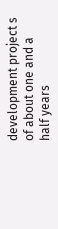development project s of about one and a half years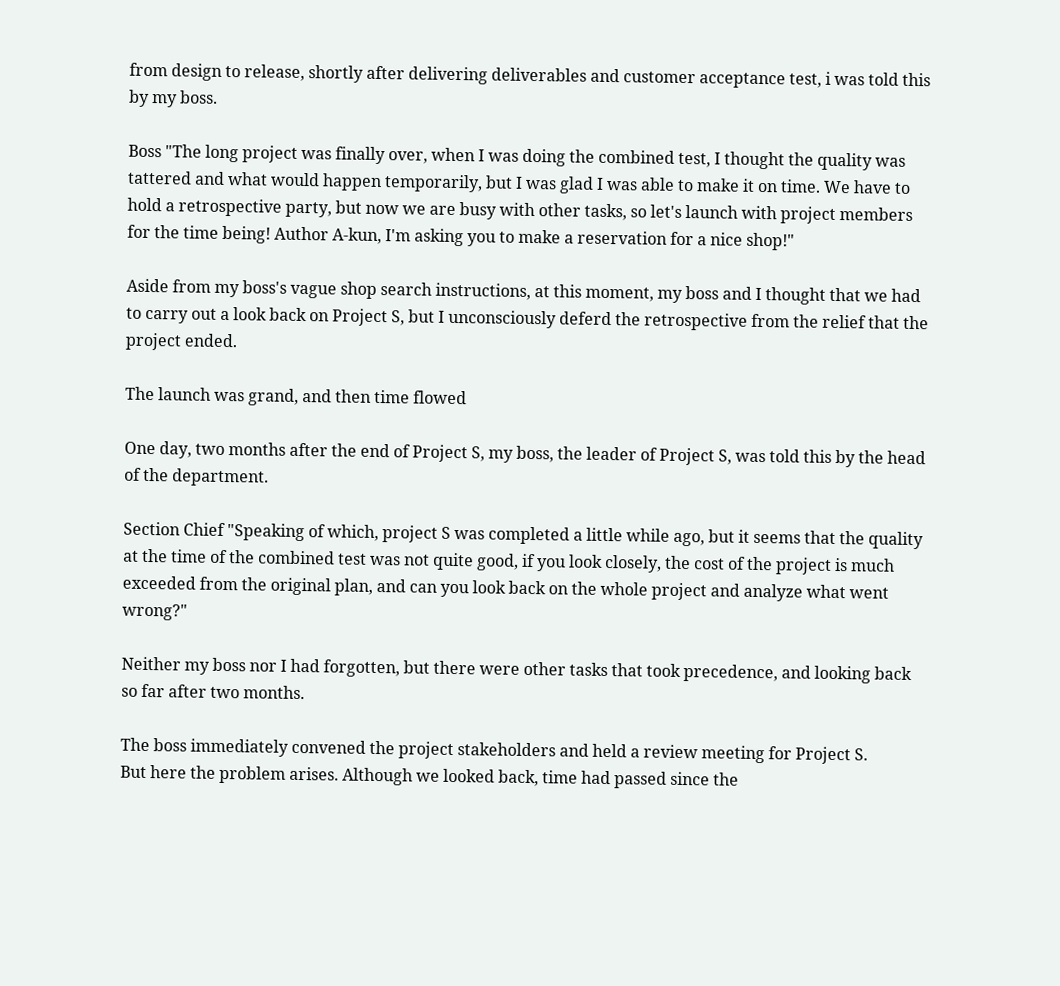from design to release, shortly after delivering deliverables and customer acceptance test, i was told this by my boss.

Boss "The long project was finally over, when I was doing the combined test, I thought the quality was tattered and what would happen temporarily, but I was glad I was able to make it on time. We have to hold a retrospective party, but now we are busy with other tasks, so let's launch with project members for the time being! Author A-kun, I'm asking you to make a reservation for a nice shop!"

Aside from my boss's vague shop search instructions, at this moment, my boss and I thought that we had to carry out a look back on Project S, but I unconsciously deferd the retrospective from the relief that the project ended.

The launch was grand, and then time flowed

One day, two months after the end of Project S, my boss, the leader of Project S, was told this by the head of the department.

Section Chief "Speaking of which, project S was completed a little while ago, but it seems that the quality at the time of the combined test was not quite good, if you look closely, the cost of the project is much exceeded from the original plan, and can you look back on the whole project and analyze what went wrong?"

Neither my boss nor I had forgotten, but there were other tasks that took precedence, and looking back so far after two months.

The boss immediately convened the project stakeholders and held a review meeting for Project S.
But here the problem arises. Although we looked back, time had passed since the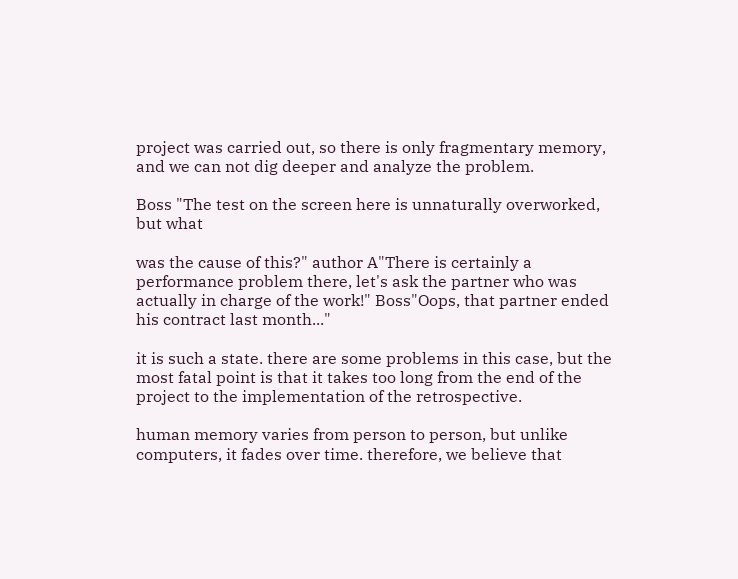project was carried out, so there is only fragmentary memory, and we can not dig deeper and analyze the problem.

Boss "The test on the screen here is unnaturally overworked, but what

was the cause of this?" author A"There is certainly a performance problem there, let's ask the partner who was actually in charge of the work!" Boss"Oops, that partner ended his contract last month..."

it is such a state. there are some problems in this case, but the most fatal point is that it takes too long from the end of the project to the implementation of the retrospective.

human memory varies from person to person, but unlike computers, it fades over time. therefore, we believe that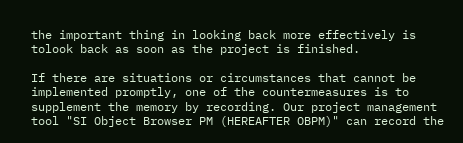the important thing in looking back more effectively is tolook back as soon as the project is finished.

If there are situations or circumstances that cannot be implemented promptly, one of the countermeasures is to supplement the memory by recording. Our project management tool "SI Object Browser PM (HEREAFTER OBPM)" can record the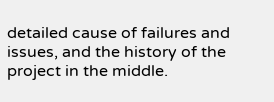detailed cause of failures and issues, and the history of the project in the middle.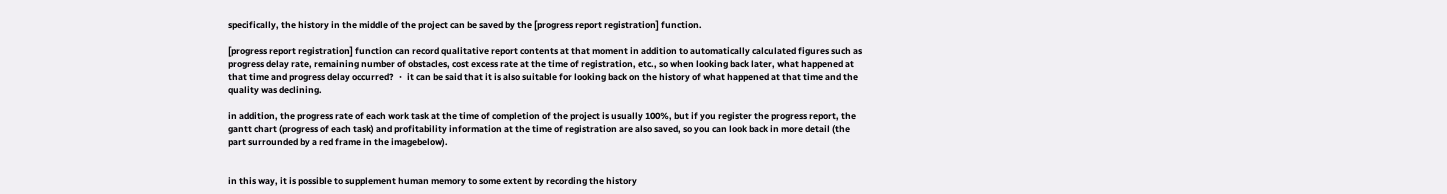specifically, the history in the middle of the project can be saved by the [progress report registration] function.

[progress report registration] function can record qualitative report contents at that moment in addition to automatically calculated figures such as progress delay rate, remaining number of obstacles, cost excess rate at the time of registration, etc., so when looking back later, what happened at that time and progress delay occurred? ・ it can be said that it is also suitable for looking back on the history of what happened at that time and the quality was declining.

in addition, the progress rate of each work task at the time of completion of the project is usually 100%, but if you register the progress report, the gantt chart (progress of each task) and profitability information at the time of registration are also saved, so you can look back in more detail (the part surrounded by a red frame in the imagebelow).


in this way, it is possible to supplement human memory to some extent by recording the history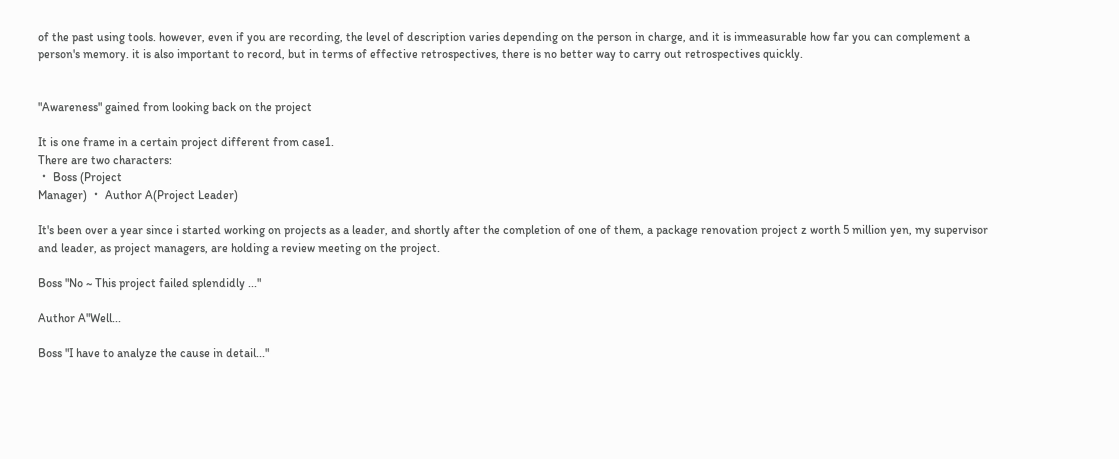of the past using tools. however, even if you are recording, the level of description varies depending on the person in charge, and it is immeasurable how far you can complement a person's memory. it is also important to record, but in terms of effective retrospectives, there is no better way to carry out retrospectives quickly.


"Awareness" gained from looking back on the project

It is one frame in a certain project different from case1.
There are two characters:
・ Boss (Project
Manager) ・ Author A(Project Leader)

It's been over a year since i started working on projects as a leader, and shortly after the completion of one of them, a package renovation project z worth 5 million yen, my supervisor and leader, as project managers, are holding a review meeting on the project.

Boss "No ~ This project failed splendidly ..."

Author A"Well...

Boss "I have to analyze the cause in detail..."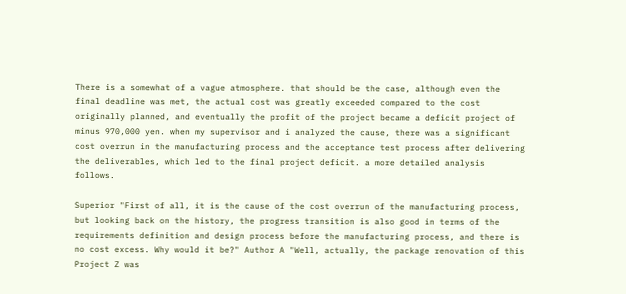There is a somewhat of a vague atmosphere. that should be the case, although even the final deadline was met, the actual cost was greatly exceeded compared to the cost originally planned, and eventually the profit of the project became a deficit project of minus 970,000 yen. when my supervisor and i analyzed the cause, there was a significant cost overrun in the manufacturing process and the acceptance test process after delivering the deliverables, which led to the final project deficit. a more detailed analysis follows.

Superior "First of all, it is the cause of the cost overrun of the manufacturing process, but looking back on the history, the progress transition is also good in terms of the requirements definition and design process before the manufacturing process, and there is no cost excess. Why would it be?" Author A "Well, actually, the package renovation of this Project Z was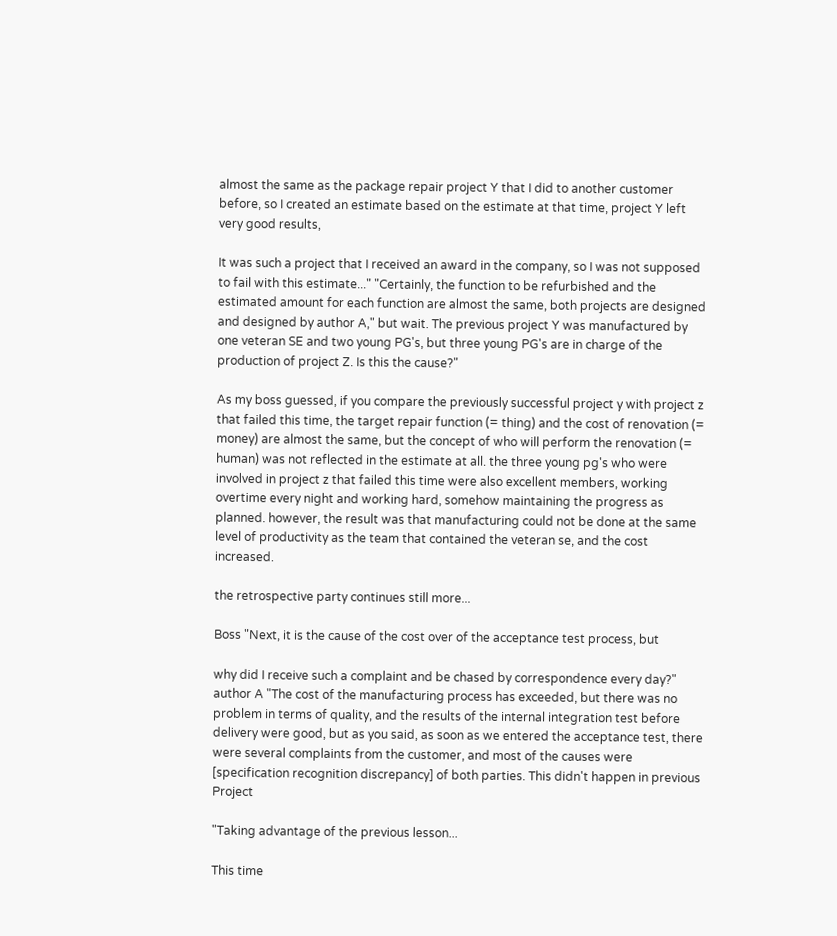almost the same as the package repair project Y that I did to another customer before, so I created an estimate based on the estimate at that time, project Y left very good results,

It was such a project that I received an award in the company, so I was not supposed to fail with this estimate..." "Certainly, the function to be refurbished and the estimated amount for each function are almost the same, both projects are designed and designed by author A," but wait. The previous project Y was manufactured by one veteran SE and two young PG's, but three young PG's are in charge of the production of project Z. Is this the cause?"

As my boss guessed, if you compare the previously successful project y with project z that failed this time, the target repair function (= thing) and the cost of renovation (= money) are almost the same, but the concept of who will perform the renovation (= human) was not reflected in the estimate at all. the three young pg's who were involved in project z that failed this time were also excellent members, working overtime every night and working hard, somehow maintaining the progress as planned. however, the result was that manufacturing could not be done at the same level of productivity as the team that contained the veteran se, and the cost increased.

the retrospective party continues still more...

Boss "Next, it is the cause of the cost over of the acceptance test process, but

why did I receive such a complaint and be chased by correspondence every day?" author A "The cost of the manufacturing process has exceeded, but there was no problem in terms of quality, and the results of the internal integration test before delivery were good, but as you said, as soon as we entered the acceptance test, there were several complaints from the customer, and most of the causes were [specification recognition discrepancy] of both parties. This didn't happen in previous Project

"Taking advantage of the previous lesson...

This time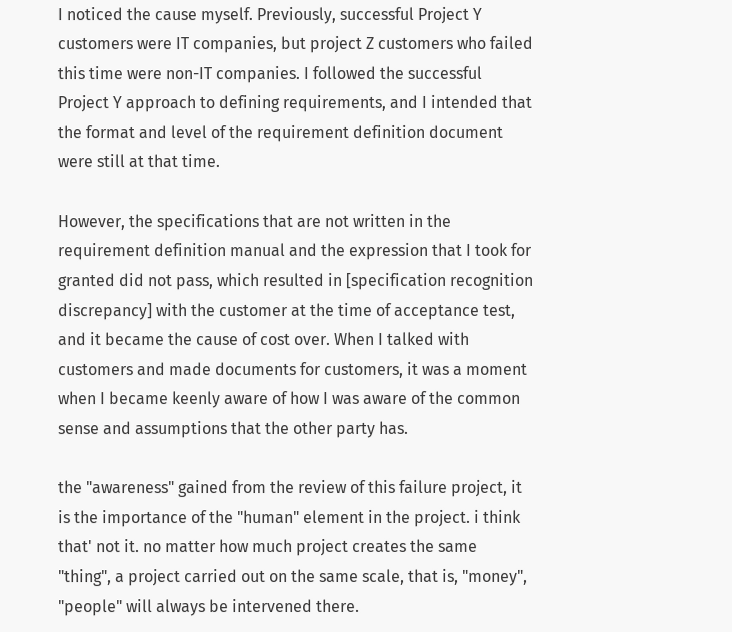I noticed the cause myself. Previously, successful Project Y customers were IT companies, but project Z customers who failed this time were non-IT companies. I followed the successful Project Y approach to defining requirements, and I intended that the format and level of the requirement definition document were still at that time.

However, the specifications that are not written in the requirement definition manual and the expression that I took for granted did not pass, which resulted in [specification recognition discrepancy] with the customer at the time of acceptance test, and it became the cause of cost over. When I talked with customers and made documents for customers, it was a moment when I became keenly aware of how I was aware of the common sense and assumptions that the other party has.

the "awareness" gained from the review of this failure project, it is the importance of the "human" element in the project. i think that' not it. no matter how much project creates the same "thing", a project carried out on the same scale, that is, "money", "people" will always be intervened there.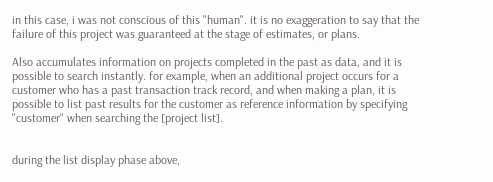in this case, i was not conscious of this "human". it is no exaggeration to say that the failure of this project was guaranteed at the stage of estimates, or plans.

Also accumulates information on projects completed in the past as data, and it is possible to search instantly. for example, when an additional project occurs for a customer who has a past transaction track record, and when making a plan, it is possible to list past results for the customer as reference information by specifying "customer" when searching the [project list].


during the list display phase above,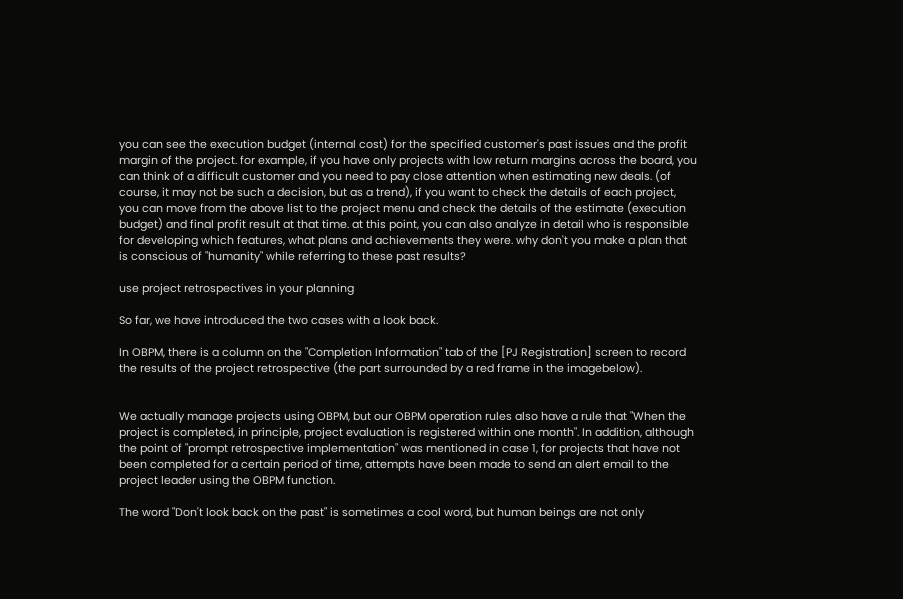you can see the execution budget (internal cost) for the specified customer's past issues and the profit margin of the project. for example, if you have only projects with low return margins across the board, you can think of a difficult customer and you need to pay close attention when estimating new deals. (of course, it may not be such a decision, but as a trend), if you want to check the details of each project, you can move from the above list to the project menu and check the details of the estimate (execution budget) and final profit result at that time. at this point, you can also analyze in detail who is responsible for developing which features, what plans and achievements they were. why don't you make a plan that is conscious of "humanity" while referring to these past results?

use project retrospectives in your planning

So far, we have introduced the two cases with a look back.

In OBPM, there is a column on the "Completion Information" tab of the [PJ Registration] screen to record the results of the project retrospective (the part surrounded by a red frame in the imagebelow).


We actually manage projects using OBPM, but our OBPM operation rules also have a rule that "When the project is completed, in principle, project evaluation is registered within one month". In addition, although the point of "prompt retrospective implementation" was mentioned in case 1, for projects that have not been completed for a certain period of time, attempts have been made to send an alert email to the project leader using the OBPM function.

The word "Don't look back on the past" is sometimes a cool word, but human beings are not only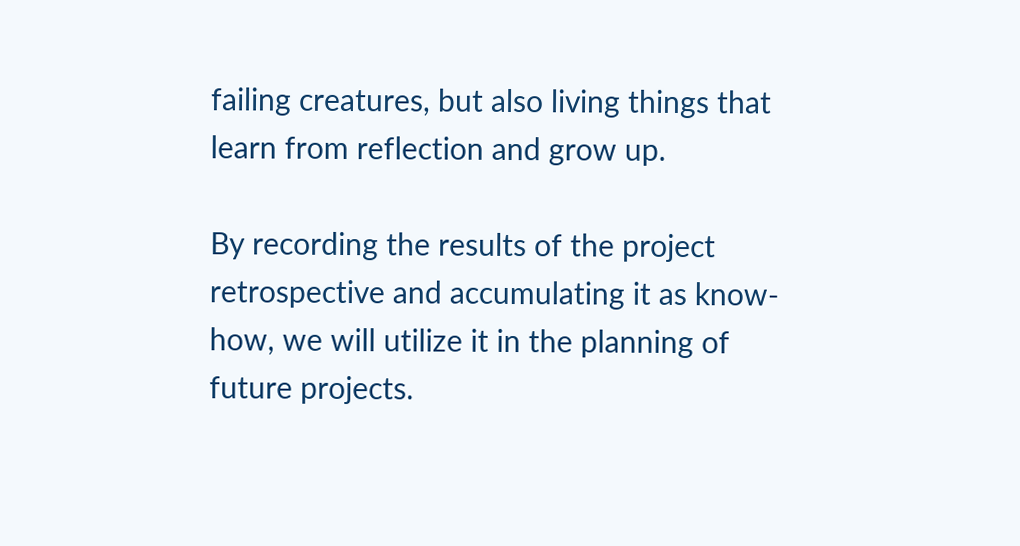failing creatures, but also living things that learn from reflection and grow up.

By recording the results of the project retrospective and accumulating it as know-how, we will utilize it in the planning of future projects.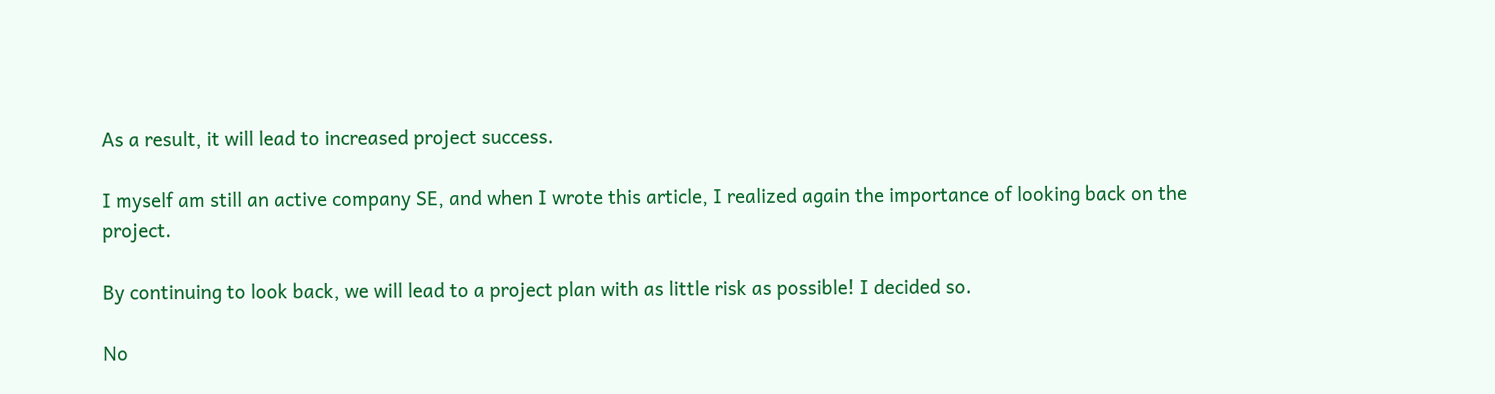As a result, it will lead to increased project success.

I myself am still an active company SE, and when I wrote this article, I realized again the importance of looking back on the project.

By continuing to look back, we will lead to a project plan with as little risk as possible! I decided so.

No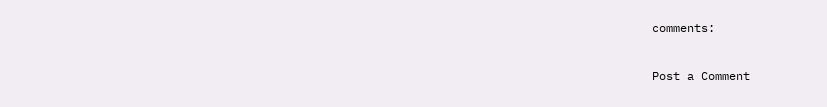comments:

Post a Comment